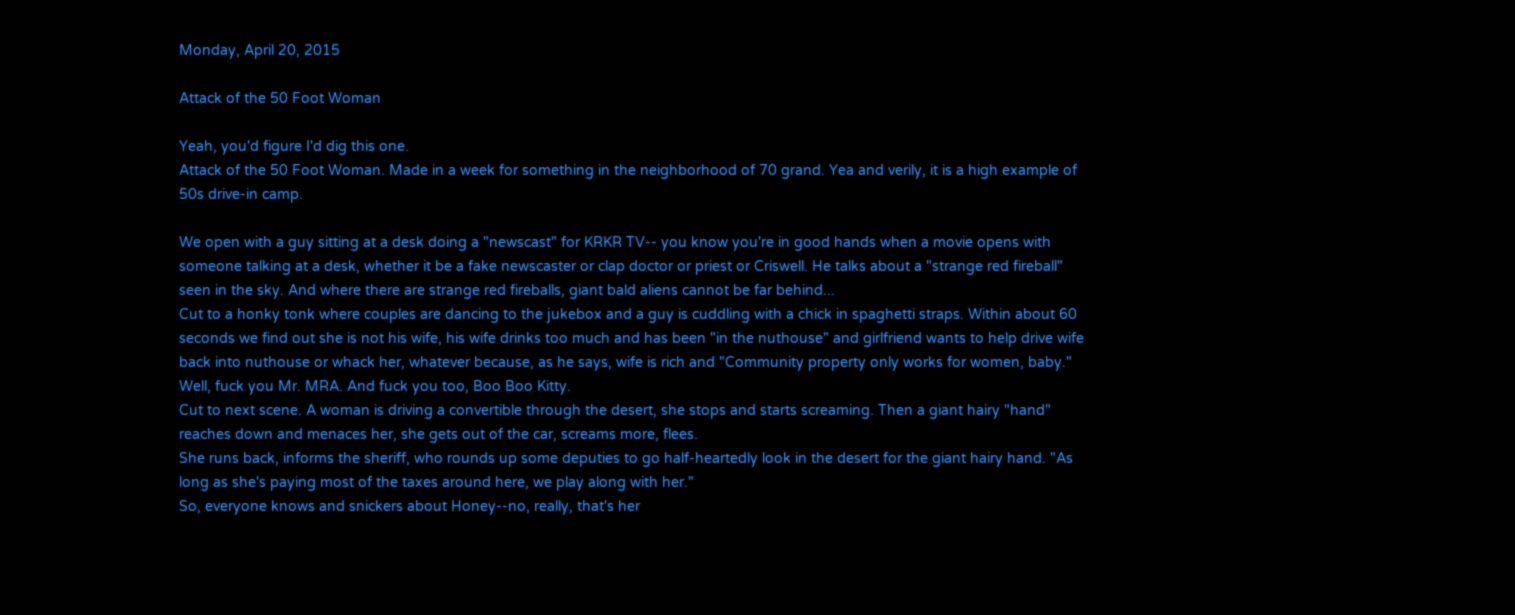Monday, April 20, 2015

Attack of the 50 Foot Woman

Yeah, you'd figure I'd dig this one.
Attack of the 50 Foot Woman. Made in a week for something in the neighborhood of 70 grand. Yea and verily, it is a high example of 50s drive-in camp.

We open with a guy sitting at a desk doing a "newscast" for KRKR TV-- you know you're in good hands when a movie opens with someone talking at a desk, whether it be a fake newscaster or clap doctor or priest or Criswell. He talks about a "strange red fireball" seen in the sky. And where there are strange red fireballs, giant bald aliens cannot be far behind...
Cut to a honky tonk where couples are dancing to the jukebox and a guy is cuddling with a chick in spaghetti straps. Within about 60 seconds we find out she is not his wife, his wife drinks too much and has been "in the nuthouse" and girlfriend wants to help drive wife back into nuthouse or whack her, whatever because, as he says, wife is rich and "Community property only works for women, baby." Well, fuck you Mr. MRA. And fuck you too, Boo Boo Kitty.
Cut to next scene. A woman is driving a convertible through the desert, she stops and starts screaming. Then a giant hairy "hand" reaches down and menaces her, she gets out of the car, screams more, flees.
She runs back, informs the sheriff, who rounds up some deputies to go half-heartedly look in the desert for the giant hairy hand. "As long as she's paying most of the taxes around here, we play along with her."
So, everyone knows and snickers about Honey--no, really, that's her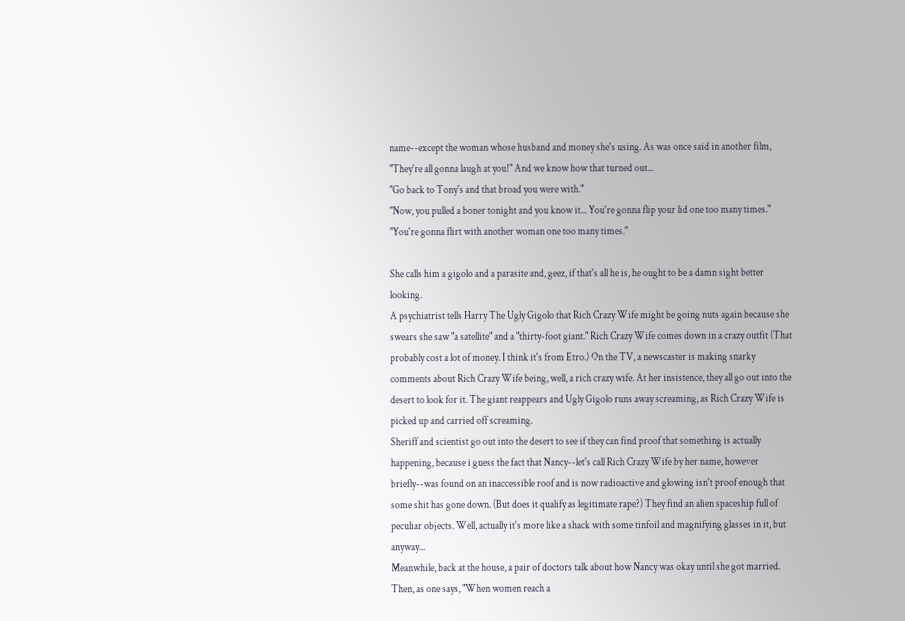name--except the woman whose husband and money she's using. As was once said in another film, "They're all gonna laugh at you!" And we know how that turned out...
"Go back to Tony's and that broad you were with."
"Now, you pulled a boner tonight and you know it... You're gonna flip your lid one too many times."
"You're gonna flirt with another woman one too many times."

She calls him a gigolo and a parasite and, geez, if that's all he is, he ought to be a damn sight better looking.
A psychiatrist tells Harry The Ugly Gigolo that Rich Crazy Wife might be going nuts again because she swears she saw "a satellite" and a "thirty-foot giant." Rich Crazy Wife comes down in a crazy outfit (That probably cost a lot of money. I think it's from Etro.) On the TV, a newscaster is making snarky comments about Rich Crazy Wife being, well, a rich crazy wife. At her insistence, they all go out into the desert to look for it. The giant reappears and Ugly Gigolo runs away screaming, as Rich Crazy Wife is picked up and carried off screaming.
Sheriff and scientist go out into the desert to see if they can find proof that something is actually happening, because i guess the fact that Nancy--let's call Rich Crazy Wife by her name, however briefly--was found on an inaccessible roof and is now radioactive and glowing isn't proof enough that some shit has gone down. (But does it qualify as legitimate rape?) They find an alien spaceship full of peculiar objects. Well, actually it's more like a shack with some tinfoil and magnifying glasses in it, but anyway...
Meanwhile, back at the house, a pair of doctors talk about how Nancy was okay until she got married. Then, as one says, "When women reach a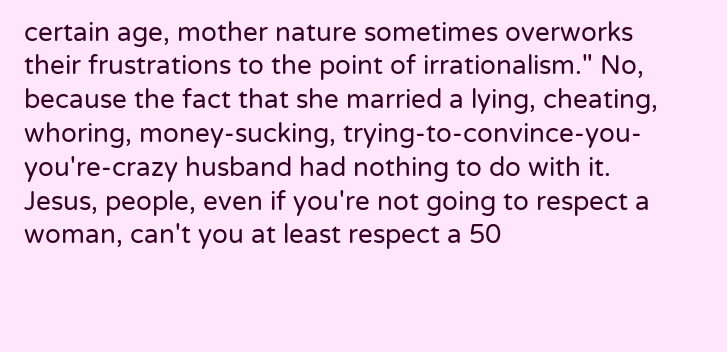certain age, mother nature sometimes overworks their frustrations to the point of irrationalism." No, because the fact that she married a lying, cheating, whoring, money-sucking, trying-to-convince-you-you're-crazy husband had nothing to do with it. Jesus, people, even if you're not going to respect a woman, can't you at least respect a 50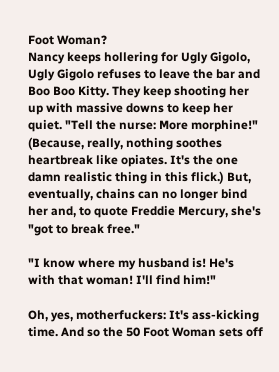Foot Woman?
Nancy keeps hollering for Ugly Gigolo, Ugly Gigolo refuses to leave the bar and Boo Boo Kitty. They keep shooting her up with massive downs to keep her quiet. "Tell the nurse: More morphine!" (Because, really, nothing soothes heartbreak like opiates. It's the one damn realistic thing in this flick.) But, eventually, chains can no longer bind her and, to quote Freddie Mercury, she's "got to break free."

"I know where my husband is! He's with that woman! I'll find him!"

Oh, yes, motherfuckers: It's ass-kicking time. And so the 50 Foot Woman sets off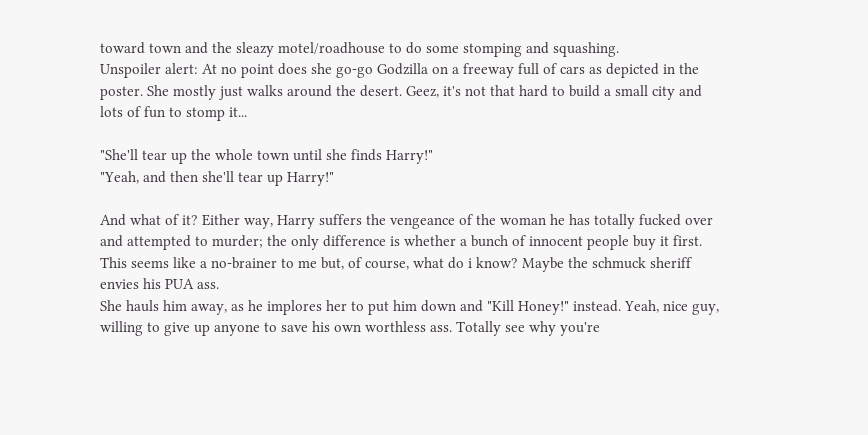toward town and the sleazy motel/roadhouse to do some stomping and squashing.
Unspoiler alert: At no point does she go-go Godzilla on a freeway full of cars as depicted in the poster. She mostly just walks around the desert. Geez, it's not that hard to build a small city and lots of fun to stomp it...

"She'll tear up the whole town until she finds Harry!"
"Yeah, and then she'll tear up Harry!"

And what of it? Either way, Harry suffers the vengeance of the woman he has totally fucked over and attempted to murder; the only difference is whether a bunch of innocent people buy it first. This seems like a no-brainer to me but, of course, what do i know? Maybe the schmuck sheriff envies his PUA ass.
She hauls him away, as he implores her to put him down and "Kill Honey!" instead. Yeah, nice guy, willing to give up anyone to save his own worthless ass. Totally see why you're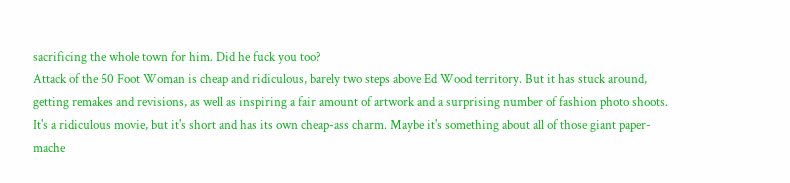sacrificing the whole town for him. Did he fuck you too?
Attack of the 50 Foot Woman is cheap and ridiculous, barely two steps above Ed Wood territory. But it has stuck around, getting remakes and revisions, as well as inspiring a fair amount of artwork and a surprising number of fashion photo shoots. It's a ridiculous movie, but it's short and has its own cheap-ass charm. Maybe it's something about all of those giant paper-mache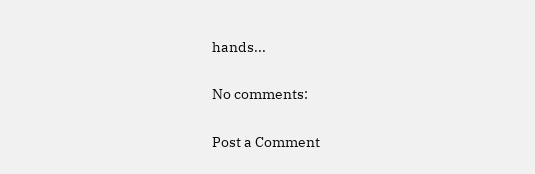hands...

No comments:

Post a Comment